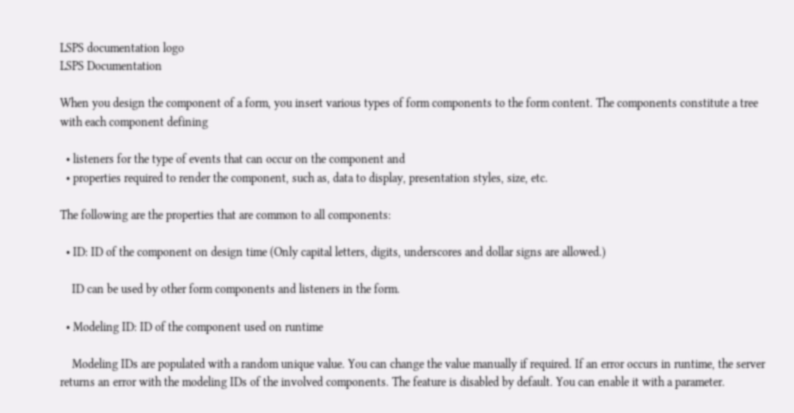LSPS documentation logo
LSPS Documentation

When you design the component of a form, you insert various types of form components to the form content. The components constitute a tree with each component defining

  • listeners for the type of events that can occur on the component and
  • properties required to render the component, such as, data to display, presentation styles, size, etc.

The following are the properties that are common to all components:

  • ID: ID of the component on design time (Only capital letters, digits, underscores and dollar signs are allowed.)

    ID can be used by other form components and listeners in the form.

  • Modeling ID: ID of the component used on runtime

    Modeling IDs are populated with a random unique value. You can change the value manually if required. If an error occurs in runtime, the server returns an error with the modeling IDs of the involved components. The feature is disabled by default. You can enable it with a parameter.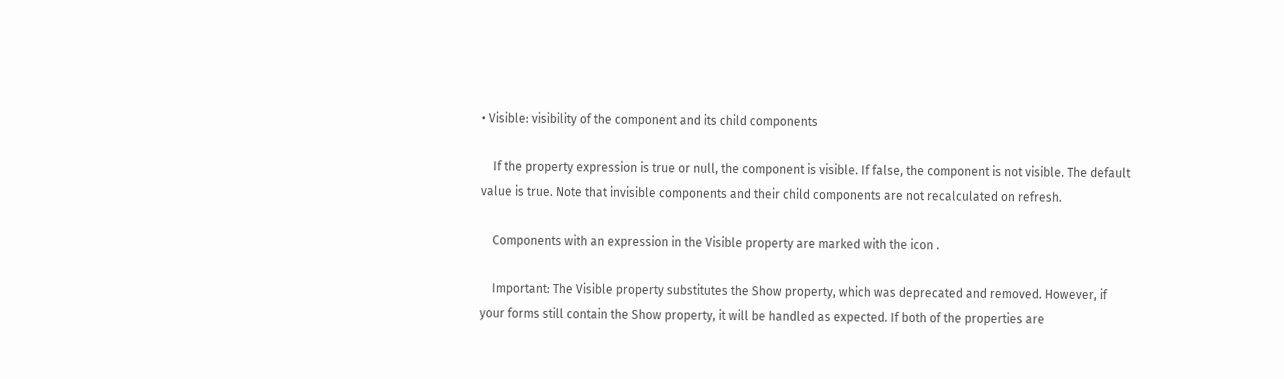• Visible: visibility of the component and its child components

    If the property expression is true or null, the component is visible. If false, the component is not visible. The default value is true. Note that invisible components and their child components are not recalculated on refresh.

    Components with an expression in the Visible property are marked with the icon .

    Important: The Visible property substitutes the Show property, which was deprecated and removed. However, if your forms still contain the Show property, it will be handled as expected. If both of the properties are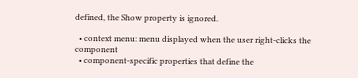defined, the Show property is ignored.

  • context menu: menu displayed when the user right-clicks the component
  • component-specific properties that define the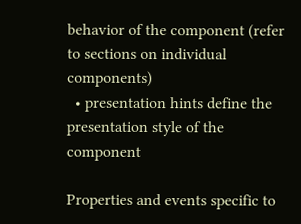behavior of the component (refer to sections on individual components)
  • presentation hints define the presentation style of the component

Properties and events specific to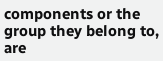components or the group they belong to, are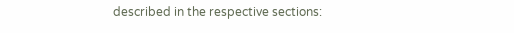described in the respective sections: